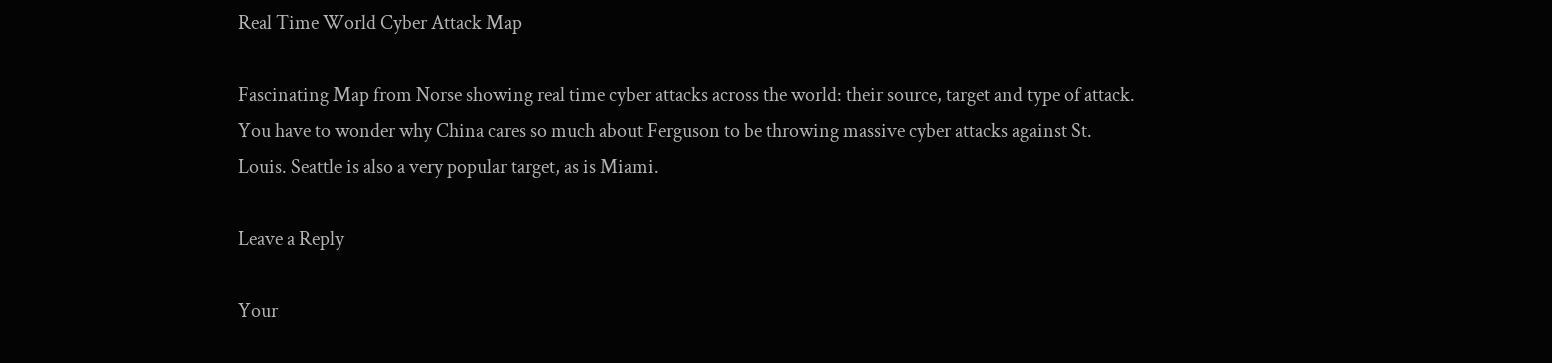Real Time World Cyber Attack Map

Fascinating Map from Norse showing real time cyber attacks across the world: their source, target and type of attack. You have to wonder why China cares so much about Ferguson to be throwing massive cyber attacks against St. Louis. Seattle is also a very popular target, as is Miami.

Leave a Reply

Your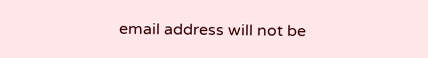email address will not be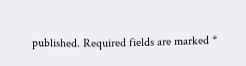published. Required fields are marked *